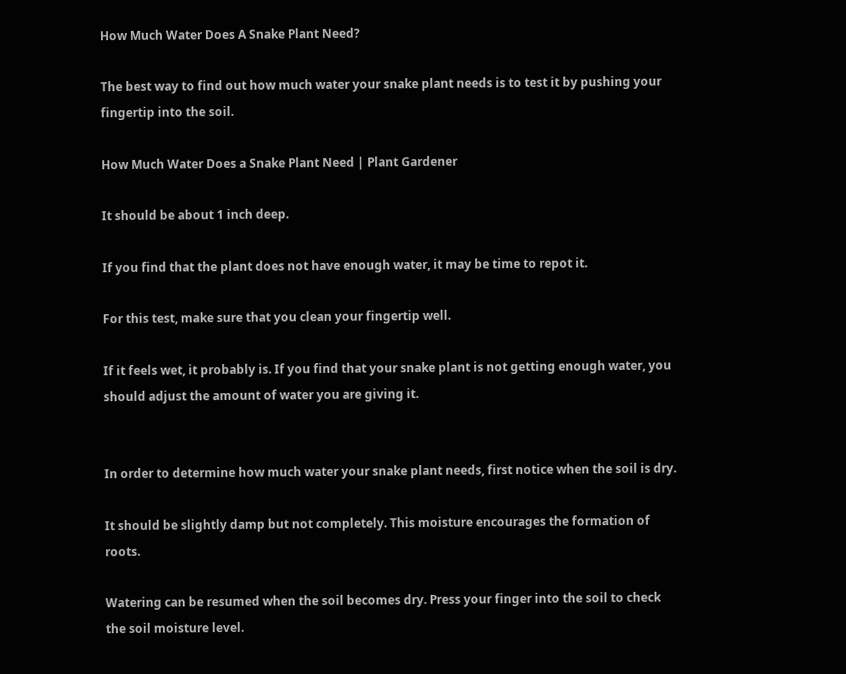How Much Water Does A Snake Plant Need?

The best way to find out how much water your snake plant needs is to test it by pushing your fingertip into the soil.

How Much Water Does a Snake Plant Need | Plant Gardener

It should be about 1 inch deep.

If you find that the plant does not have enough water, it may be time to repot it.

For this test, make sure that you clean your fingertip well.

If it feels wet, it probably is. If you find that your snake plant is not getting enough water, you should adjust the amount of water you are giving it.


In order to determine how much water your snake plant needs, first notice when the soil is dry.

It should be slightly damp but not completely. This moisture encourages the formation of roots.

Watering can be resumed when the soil becomes dry. Press your finger into the soil to check the soil moisture level.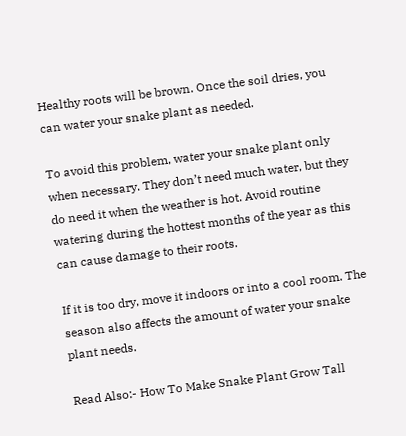Healthy roots will be brown. Once the soil dries, you can water your snake plant as needed.

To avoid this problem, water your snake plant only when necessary. They don’t need much water, but they do need it when the weather is hot. Avoid routine watering during the hottest months of the year as this can cause damage to their roots.

If it is too dry, move it indoors or into a cool room. The season also affects the amount of water your snake plant needs.

Read Also:- How To Make Snake Plant Grow Tall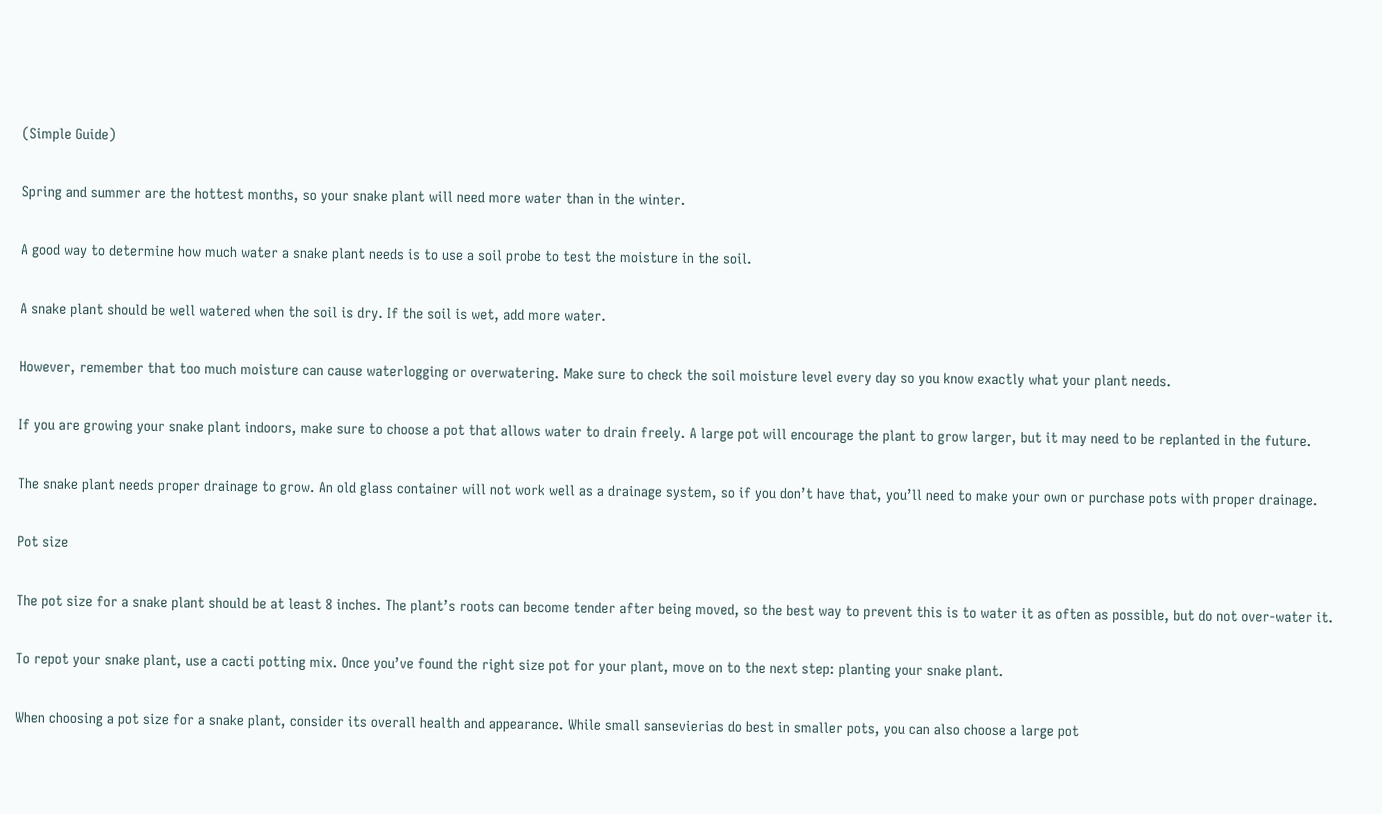(Simple Guide)

Spring and summer are the hottest months, so your snake plant will need more water than in the winter.

A good way to determine how much water a snake plant needs is to use a soil probe to test the moisture in the soil.

A snake plant should be well watered when the soil is dry. If the soil is wet, add more water.

However, remember that too much moisture can cause waterlogging or overwatering. Make sure to check the soil moisture level every day so you know exactly what your plant needs.

If you are growing your snake plant indoors, make sure to choose a pot that allows water to drain freely. A large pot will encourage the plant to grow larger, but it may need to be replanted in the future.

The snake plant needs proper drainage to grow. An old glass container will not work well as a drainage system, so if you don’t have that, you’ll need to make your own or purchase pots with proper drainage.

Pot size

The pot size for a snake plant should be at least 8 inches. The plant’s roots can become tender after being moved, so the best way to prevent this is to water it as often as possible, but do not over-water it.

To repot your snake plant, use a cacti potting mix. Once you’ve found the right size pot for your plant, move on to the next step: planting your snake plant.

When choosing a pot size for a snake plant, consider its overall health and appearance. While small sansevierias do best in smaller pots, you can also choose a large pot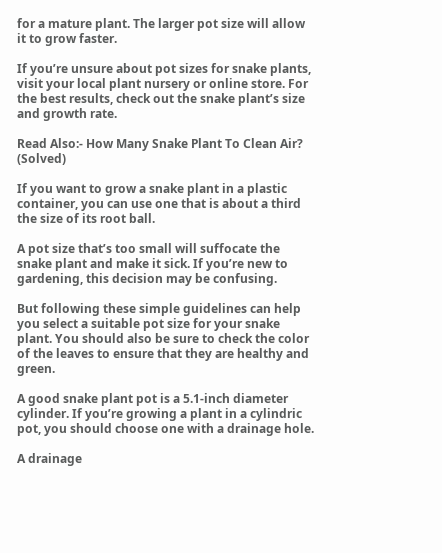for a mature plant. The larger pot size will allow it to grow faster.

If you’re unsure about pot sizes for snake plants, visit your local plant nursery or online store. For the best results, check out the snake plant’s size and growth rate.

Read Also:- How Many Snake Plant To Clean Air? (Solved)

If you want to grow a snake plant in a plastic container, you can use one that is about a third the size of its root ball.

A pot size that’s too small will suffocate the snake plant and make it sick. If you’re new to gardening, this decision may be confusing.

But following these simple guidelines can help you select a suitable pot size for your snake plant. You should also be sure to check the color of the leaves to ensure that they are healthy and green.

A good snake plant pot is a 5.1-inch diameter cylinder. If you’re growing a plant in a cylindric pot, you should choose one with a drainage hole.

A drainage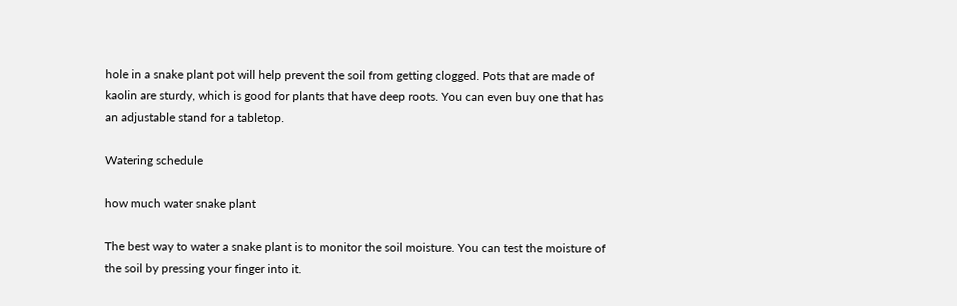hole in a snake plant pot will help prevent the soil from getting clogged. Pots that are made of kaolin are sturdy, which is good for plants that have deep roots. You can even buy one that has an adjustable stand for a tabletop.

Watering schedule

how much water snake plant

The best way to water a snake plant is to monitor the soil moisture. You can test the moisture of the soil by pressing your finger into it.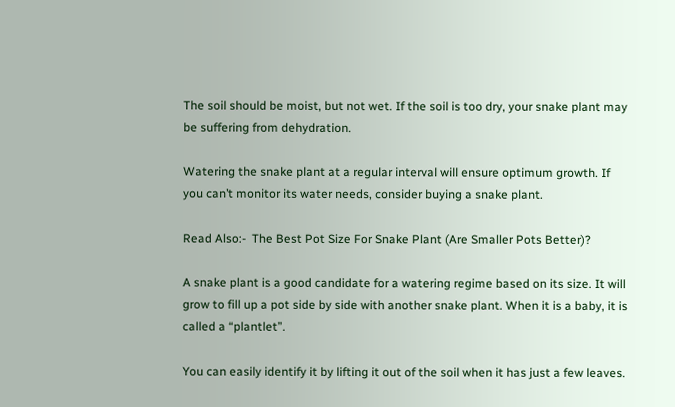The soil should be moist, but not wet. If the soil is too dry, your snake plant may be suffering from dehydration.

Watering the snake plant at a regular interval will ensure optimum growth. If you can’t monitor its water needs, consider buying a snake plant.

Read Also:-  The Best Pot Size For Snake Plant (Are Smaller Pots Better)?

A snake plant is a good candidate for a watering regime based on its size. It will grow to fill up a pot side by side with another snake plant. When it is a baby, it is called a “plantlet”.

You can easily identify it by lifting it out of the soil when it has just a few leaves.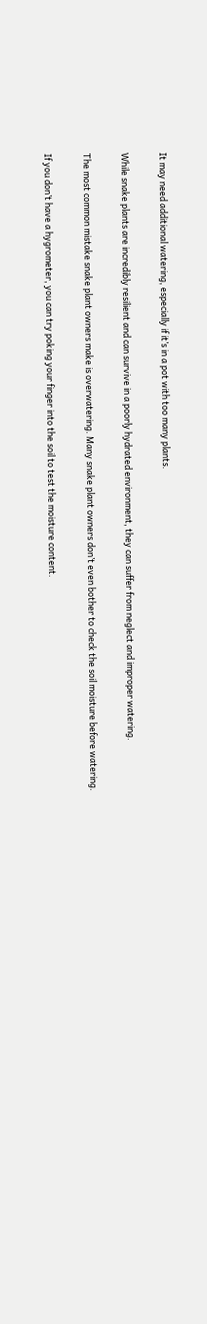It may need additional watering, especially if it’s in a pot with too many plants.

While snake plants are incredibly resilient and can survive in a poorly hydrated environment, they can suffer from neglect and improper watering.

The most common mistake snake plant owners make is overwatering. Many snake plant owners don’t even bother to check the soil moisture before watering.

If you don’t have a hygrometer, you can try poking your finger into the soil to test the moisture content.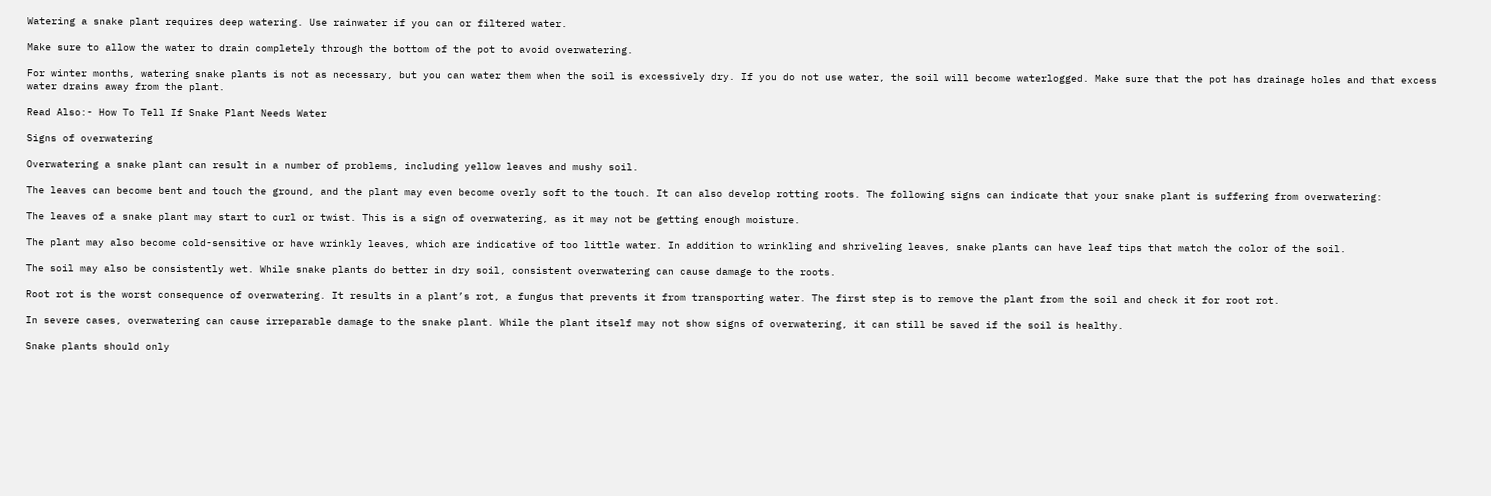Watering a snake plant requires deep watering. Use rainwater if you can or filtered water.

Make sure to allow the water to drain completely through the bottom of the pot to avoid overwatering.

For winter months, watering snake plants is not as necessary, but you can water them when the soil is excessively dry. If you do not use water, the soil will become waterlogged. Make sure that the pot has drainage holes and that excess water drains away from the plant.

Read Also:- How To Tell If Snake Plant Needs Water

Signs of overwatering

Overwatering a snake plant can result in a number of problems, including yellow leaves and mushy soil.

The leaves can become bent and touch the ground, and the plant may even become overly soft to the touch. It can also develop rotting roots. The following signs can indicate that your snake plant is suffering from overwatering:

The leaves of a snake plant may start to curl or twist. This is a sign of overwatering, as it may not be getting enough moisture.

The plant may also become cold-sensitive or have wrinkly leaves, which are indicative of too little water. In addition to wrinkling and shriveling leaves, snake plants can have leaf tips that match the color of the soil.

The soil may also be consistently wet. While snake plants do better in dry soil, consistent overwatering can cause damage to the roots.

Root rot is the worst consequence of overwatering. It results in a plant’s rot, a fungus that prevents it from transporting water. The first step is to remove the plant from the soil and check it for root rot.

In severe cases, overwatering can cause irreparable damage to the snake plant. While the plant itself may not show signs of overwatering, it can still be saved if the soil is healthy.

Snake plants should only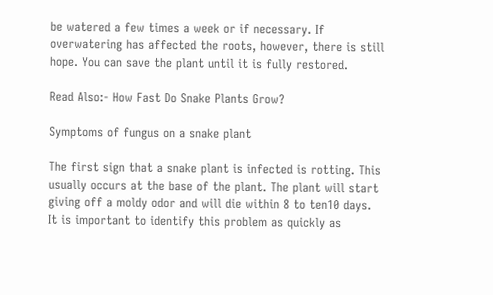be watered a few times a week or if necessary. If overwatering has affected the roots, however, there is still hope. You can save the plant until it is fully restored.

Read Also:- How Fast Do Snake Plants Grow?

Symptoms of fungus on a snake plant

The first sign that a snake plant is infected is rotting. This usually occurs at the base of the plant. The plant will start giving off a moldy odor and will die within 8 to ten10 days. It is important to identify this problem as quickly as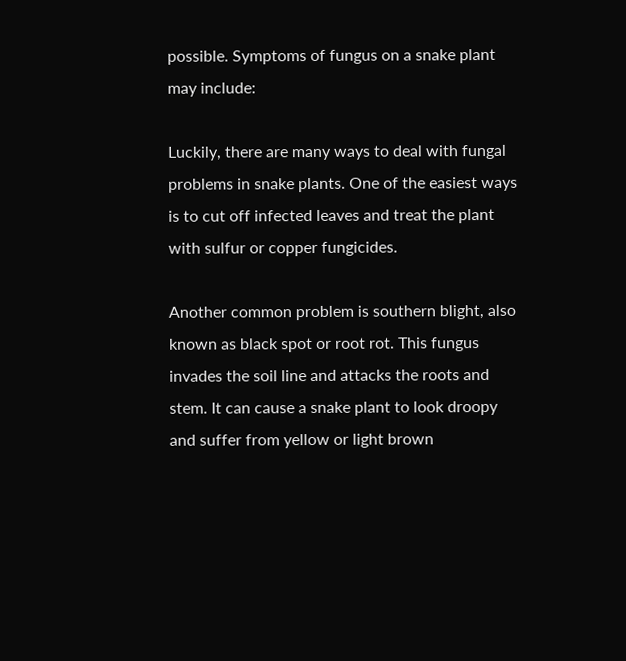possible. Symptoms of fungus on a snake plant may include:

Luckily, there are many ways to deal with fungal problems in snake plants. One of the easiest ways is to cut off infected leaves and treat the plant with sulfur or copper fungicides.

Another common problem is southern blight, also known as black spot or root rot. This fungus invades the soil line and attacks the roots and stem. It can cause a snake plant to look droopy and suffer from yellow or light brown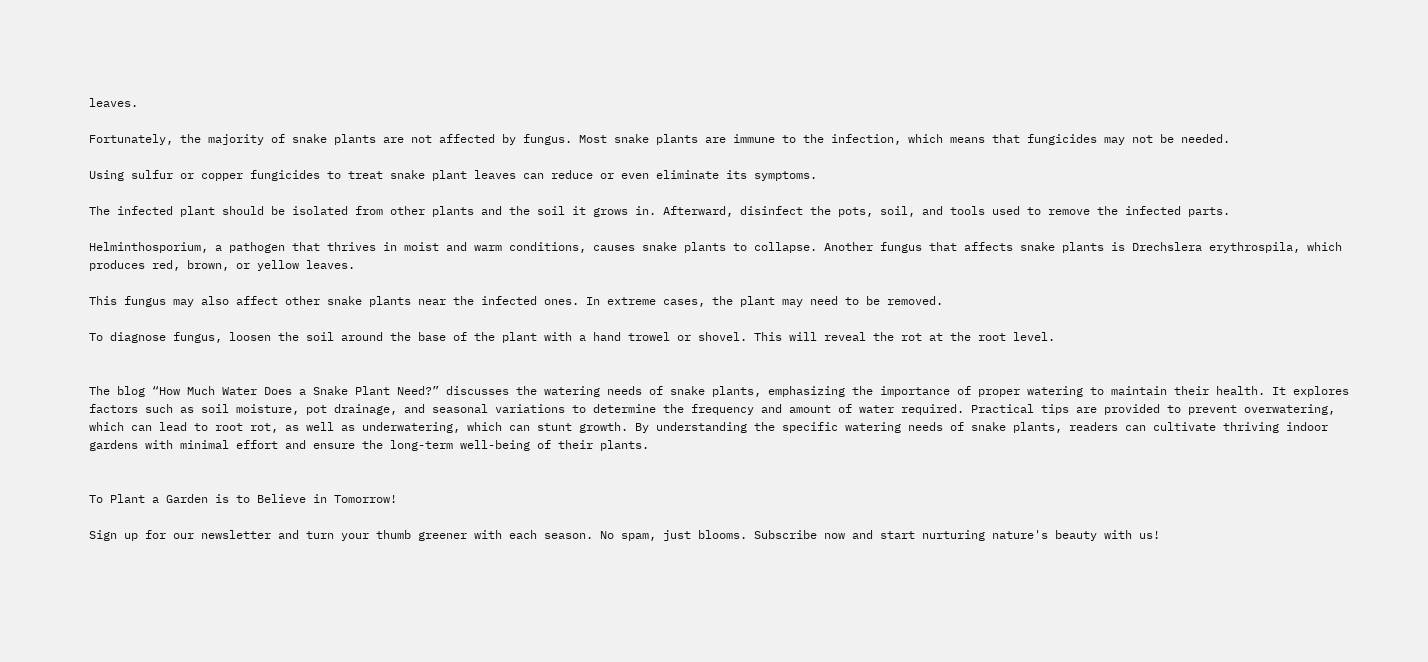leaves.

Fortunately, the majority of snake plants are not affected by fungus. Most snake plants are immune to the infection, which means that fungicides may not be needed.

Using sulfur or copper fungicides to treat snake plant leaves can reduce or even eliminate its symptoms.

The infected plant should be isolated from other plants and the soil it grows in. Afterward, disinfect the pots, soil, and tools used to remove the infected parts.

Helminthosporium, a pathogen that thrives in moist and warm conditions, causes snake plants to collapse. Another fungus that affects snake plants is Drechslera erythrospila, which produces red, brown, or yellow leaves.

This fungus may also affect other snake plants near the infected ones. In extreme cases, the plant may need to be removed.

To diagnose fungus, loosen the soil around the base of the plant with a hand trowel or shovel. This will reveal the rot at the root level.


The blog “How Much Water Does a Snake Plant Need?” discusses the watering needs of snake plants, emphasizing the importance of proper watering to maintain their health. It explores factors such as soil moisture, pot drainage, and seasonal variations to determine the frequency and amount of water required. Practical tips are provided to prevent overwatering, which can lead to root rot, as well as underwatering, which can stunt growth. By understanding the specific watering needs of snake plants, readers can cultivate thriving indoor gardens with minimal effort and ensure the long-term well-being of their plants.


To Plant a Garden is to Believe in Tomorrow!

Sign up for our newsletter and turn your thumb greener with each season. No spam, just blooms. Subscribe now and start nurturing nature's beauty with us!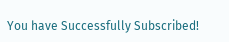You have Successfully Subscribed!